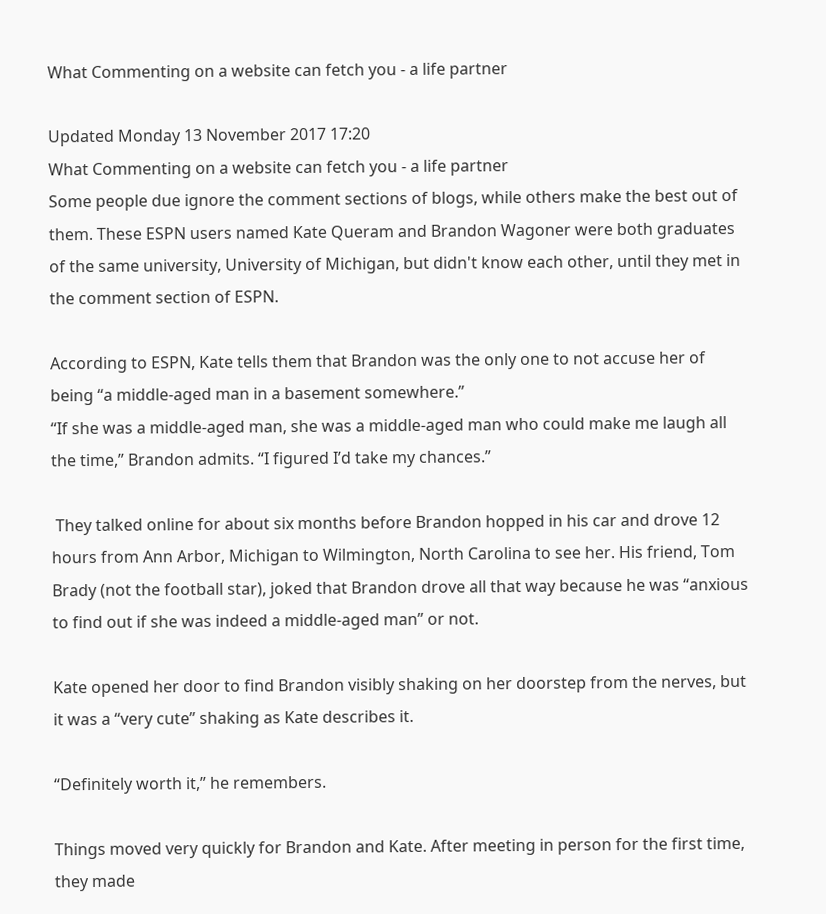What Commenting on a website can fetch you - a life partner

Updated Monday 13 November 2017 17:20
What Commenting on a website can fetch you - a life partner
Some people due ignore the comment sections of blogs, while others make the best out of them. These ESPN users named Kate Queram and Brandon Wagoner were both graduates of the same university, University of Michigan, but didn't know each other, until they met in the comment section of ESPN.

According to ESPN, Kate tells them that Brandon was the only one to not accuse her of being “a middle-aged man in a basement somewhere.”
“If she was a middle-aged man, she was a middle-aged man who could make me laugh all the time,” Brandon admits. “I figured I’d take my chances.”

 They talked online for about six months before Brandon hopped in his car and drove 12 hours from Ann Arbor, Michigan to Wilmington, North Carolina to see her. His friend, Tom Brady (not the football star), joked that Brandon drove all that way because he was “anxious to find out if she was indeed a middle-aged man” or not.

Kate opened her door to find Brandon visibly shaking on her doorstep from the nerves, but it was a “very cute” shaking as Kate describes it.

“Definitely worth it,” he remembers.

Things moved very quickly for Brandon and Kate. After meeting in person for the first time, they made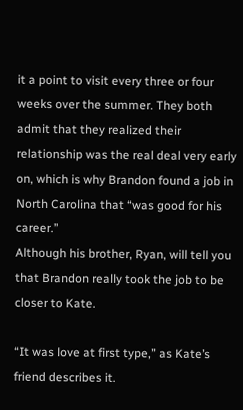it a point to visit every three or four weeks over the summer. They both admit that they realized their relationship was the real deal very early on, which is why Brandon found a job in North Carolina that “was good for his career.”
Although his brother, Ryan, will tell you that Brandon really took the job to be closer to Kate.

“It was love at first type,” as Kate’s friend describes it.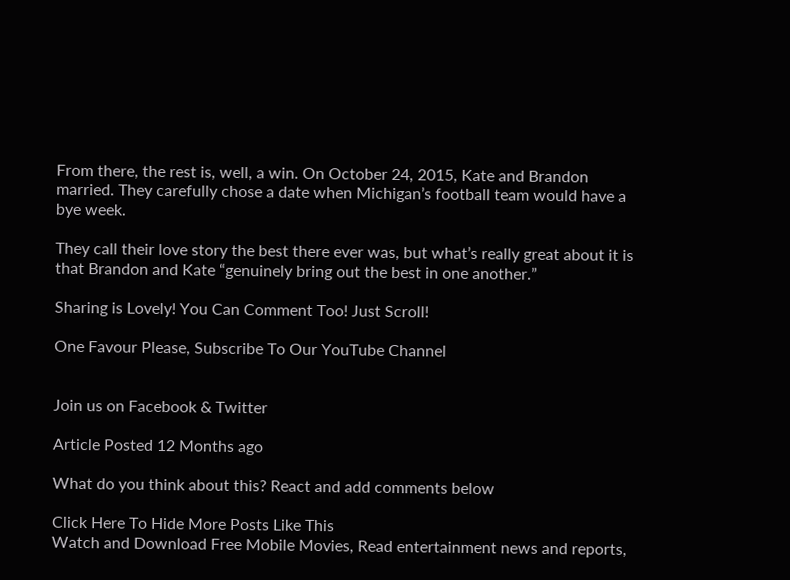From there, the rest is, well, a win. On October 24, 2015, Kate and Brandon married. They carefully chose a date when Michigan’s football team would have a bye week.

They call their love story the best there ever was, but what’s really great about it is that Brandon and Kate “genuinely bring out the best in one another.”

Sharing is Lovely! You Can Comment Too! Just Scroll!

One Favour Please, Subscribe To Our YouTube Channel


Join us on Facebook & Twitter

Article Posted 12 Months ago

What do you think about this? React and add comments below

Click Here To Hide More Posts Like This
Watch and Download Free Mobile Movies, Read entertainment news and reports,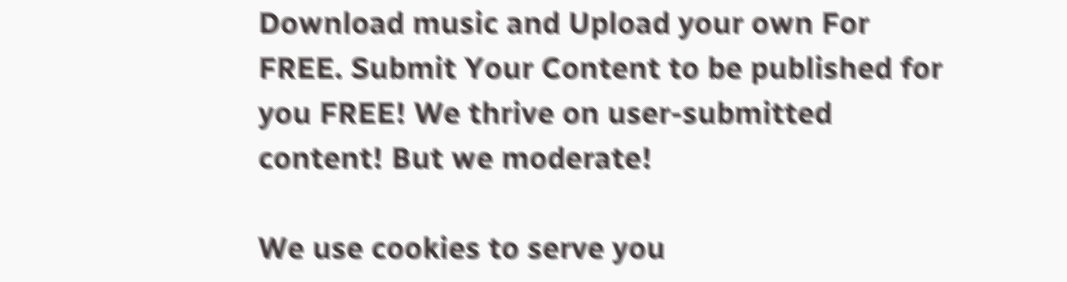Download music and Upload your own For FREE. Submit Your Content to be published for you FREE! We thrive on user-submitted content! But we moderate!

We use cookies to serve you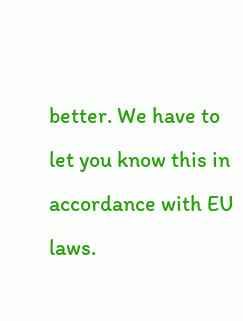better. We have to let you know this in accordance with EU laws.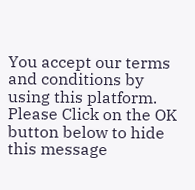You accept our terms and conditions by using this platform. Please Click on the OK button below to hide this message